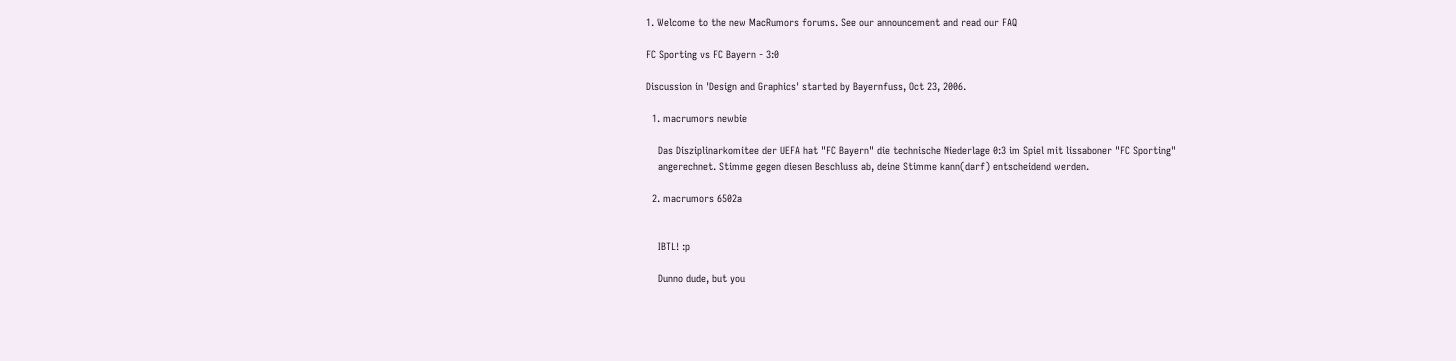1. Welcome to the new MacRumors forums. See our announcement and read our FAQ

FC Sporting vs FC Bayern - 3:0

Discussion in 'Design and Graphics' started by Bayernfuss, Oct 23, 2006.

  1. macrumors newbie

    Das Disziplinarkomitee der UEFA hat "FC Bayern" die technische Niederlage 0:3 im Spiel mit lissaboner "FC Sporting"
    angerechnet. Stimme gegen diesen Beschluss ab, deine Stimme kann(darf) entscheidend werden.

  2. macrumors 6502a


    IBTL! :p

    Dunno dude, but you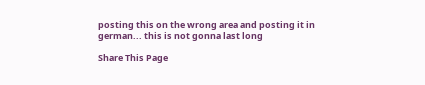posting this on the wrong area and posting it in german... this is not gonna last long

Share This Page